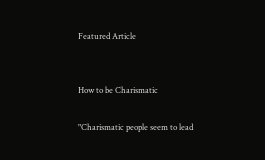Featured Article


How to be Charismatic

"Charismatic people seem to lead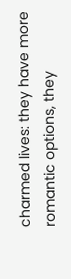charmed lives: they have more romantic options, they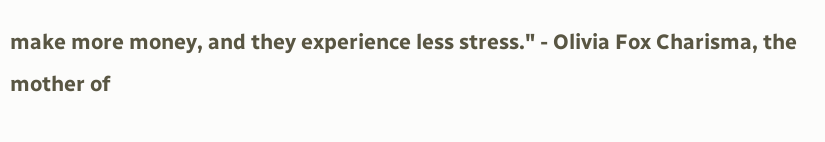make more money, and they experience less stress." - Olivia Fox Charisma, the mother of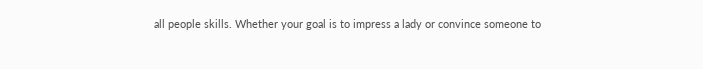all people skills. Whether your goal is to impress a lady or convince someone to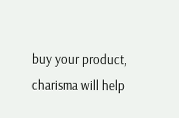buy your product, charisma will help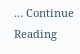… Continue Reading